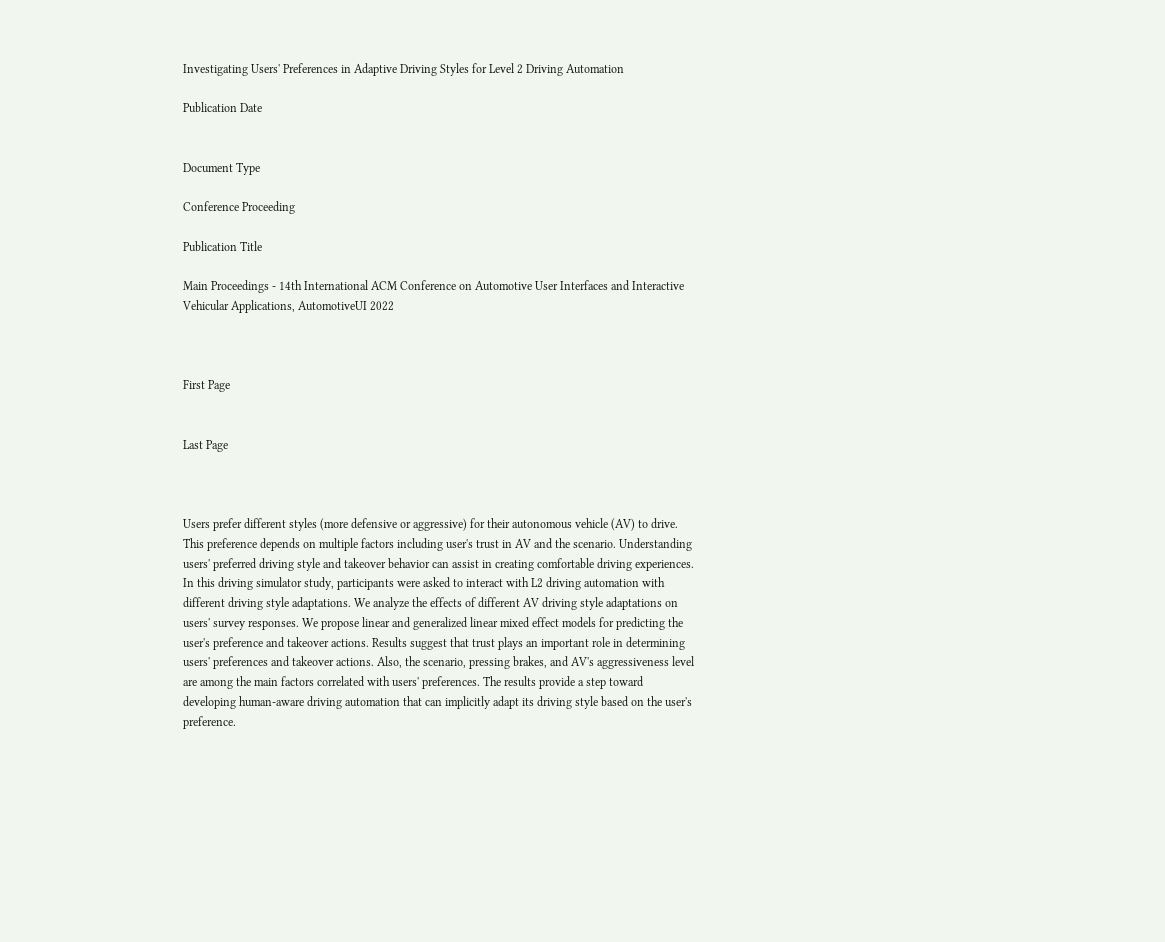Investigating Users' Preferences in Adaptive Driving Styles for Level 2 Driving Automation

Publication Date


Document Type

Conference Proceeding

Publication Title

Main Proceedings - 14th International ACM Conference on Automotive User Interfaces and Interactive Vehicular Applications, AutomotiveUI 2022



First Page


Last Page



Users prefer different styles (more defensive or aggressive) for their autonomous vehicle (AV) to drive. This preference depends on multiple factors including user's trust in AV and the scenario. Understanding users' preferred driving style and takeover behavior can assist in creating comfortable driving experiences. In this driving simulator study, participants were asked to interact with L2 driving automation with different driving style adaptations. We analyze the effects of different AV driving style adaptations on users' survey responses. We propose linear and generalized linear mixed effect models for predicting the user's preference and takeover actions. Results suggest that trust plays an important role in determining users' preferences and takeover actions. Also, the scenario, pressing brakes, and AV's aggressiveness level are among the main factors correlated with users' preferences. The results provide a step toward developing human-aware driving automation that can implicitly adapt its driving style based on the user's preference.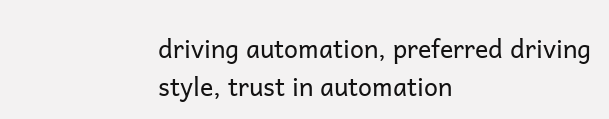driving automation, preferred driving style, trust in automation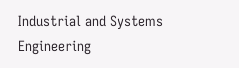Industrial and Systems Engineering